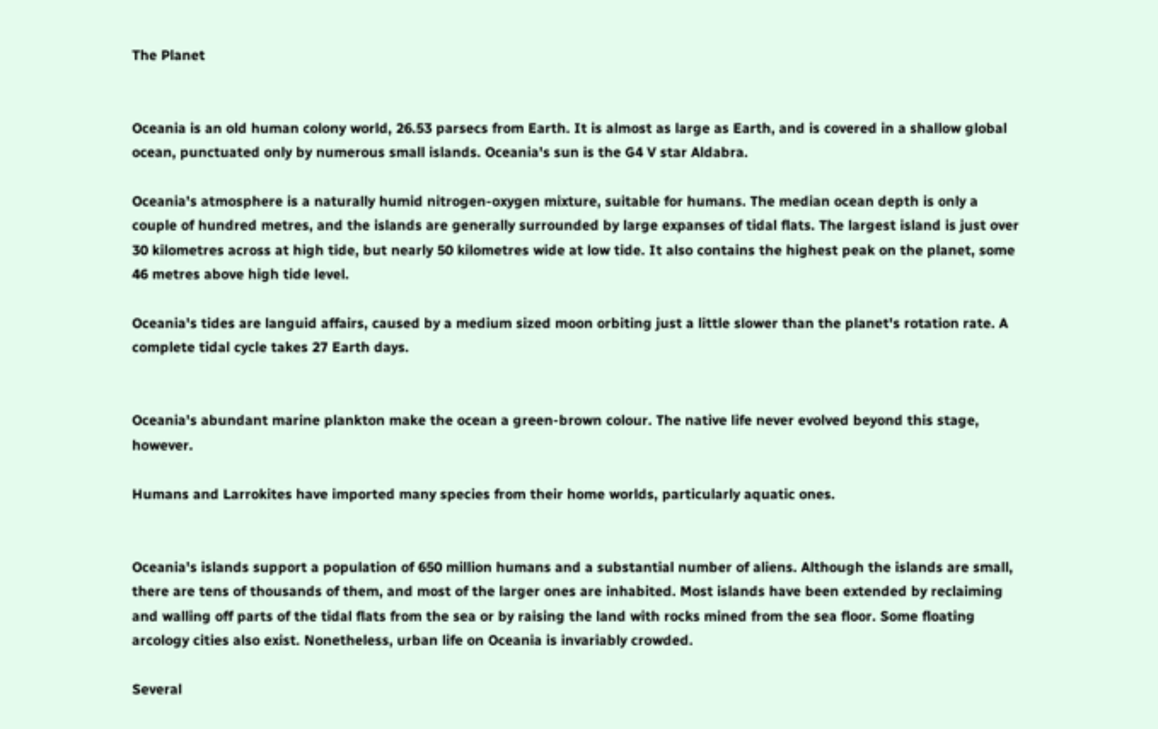The Planet


Oceania is an old human colony world, 26.53 parsecs from Earth. It is almost as large as Earth, and is covered in a shallow global ocean, punctuated only by numerous small islands. Oceania's sun is the G4 V star Aldabra.

Oceania's atmosphere is a naturally humid nitrogen-oxygen mixture, suitable for humans. The median ocean depth is only a couple of hundred metres, and the islands are generally surrounded by large expanses of tidal flats. The largest island is just over 30 kilometres across at high tide, but nearly 50 kilometres wide at low tide. It also contains the highest peak on the planet, some 46 metres above high tide level.

Oceania's tides are languid affairs, caused by a medium sized moon orbiting just a little slower than the planet's rotation rate. A complete tidal cycle takes 27 Earth days.


Oceania's abundant marine plankton make the ocean a green-brown colour. The native life never evolved beyond this stage, however.

Humans and Larrokites have imported many species from their home worlds, particularly aquatic ones.


Oceania's islands support a population of 650 million humans and a substantial number of aliens. Although the islands are small, there are tens of thousands of them, and most of the larger ones are inhabited. Most islands have been extended by reclaiming and walling off parts of the tidal flats from the sea or by raising the land with rocks mined from the sea floor. Some floating arcology cities also exist. Nonetheless, urban life on Oceania is invariably crowded.

Several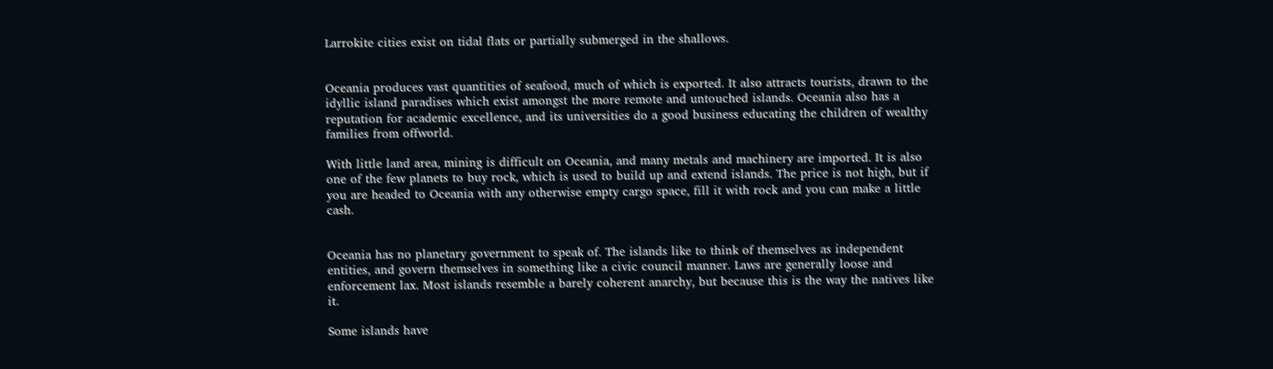Larrokite cities exist on tidal flats or partially submerged in the shallows.


Oceania produces vast quantities of seafood, much of which is exported. It also attracts tourists, drawn to the idyllic island paradises which exist amongst the more remote and untouched islands. Oceania also has a reputation for academic excellence, and its universities do a good business educating the children of wealthy families from offworld.

With little land area, mining is difficult on Oceania, and many metals and machinery are imported. It is also one of the few planets to buy rock, which is used to build up and extend islands. The price is not high, but if you are headed to Oceania with any otherwise empty cargo space, fill it with rock and you can make a little cash.


Oceania has no planetary government to speak of. The islands like to think of themselves as independent entities, and govern themselves in something like a civic council manner. Laws are generally loose and enforcement lax. Most islands resemble a barely coherent anarchy, but because this is the way the natives like it.

Some islands have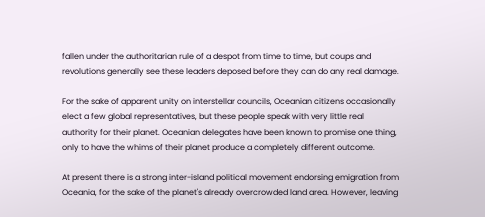fallen under the authoritarian rule of a despot from time to time, but coups and revolutions generally see these leaders deposed before they can do any real damage.

For the sake of apparent unity on interstellar councils, Oceanian citizens occasionally elect a few global representatives, but these people speak with very little real authority for their planet. Oceanian delegates have been known to promise one thing, only to have the whims of their planet produce a completely different outcome.

At present there is a strong inter-island political movement endorsing emigration from Oceania, for the sake of the planet's already overcrowded land area. However, leaving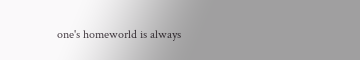one's homeworld is always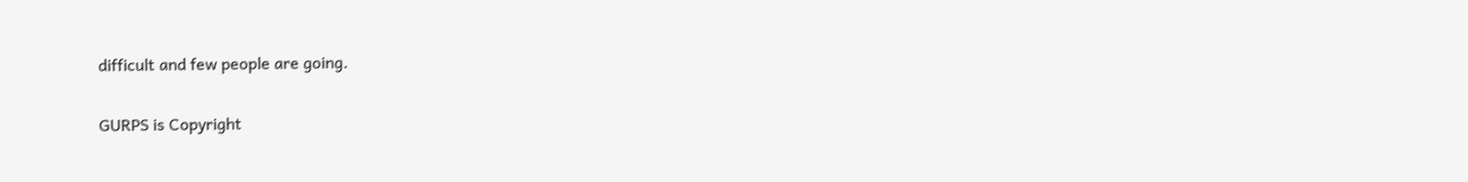difficult and few people are going.

GURPS is Copyright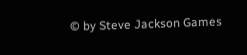© by Steve Jackson Games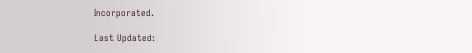Incorporated.

Last Updated: